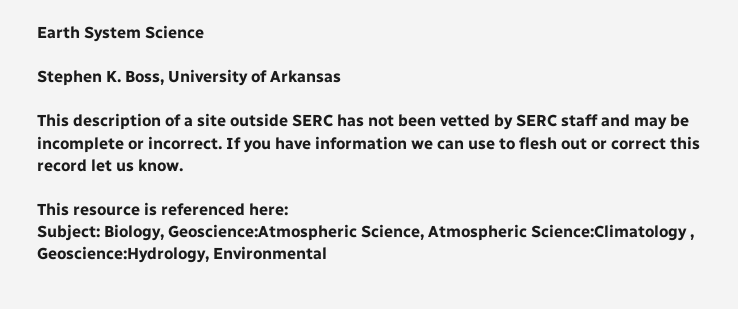Earth System Science

Stephen K. Boss, University of Arkansas

This description of a site outside SERC has not been vetted by SERC staff and may be incomplete or incorrect. If you have information we can use to flesh out or correct this record let us know.

This resource is referenced here:
Subject: Biology, Geoscience:Atmospheric Science, Atmospheric Science:Climatology , Geoscience:Hydrology, Environmental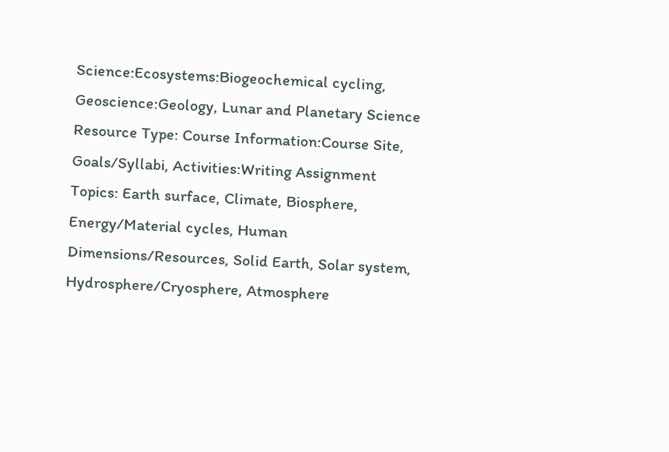Science:Ecosystems:Biogeochemical cycling, Geoscience:Geology, Lunar and Planetary Science
Resource Type: Course Information:Course Site, Goals/Syllabi, Activities:Writing Assignment
Topics: Earth surface, Climate, Biosphere, Energy/Material cycles, Human Dimensions/Resources, Solid Earth, Solar system, Hydrosphere/Cryosphere, Atmosphere